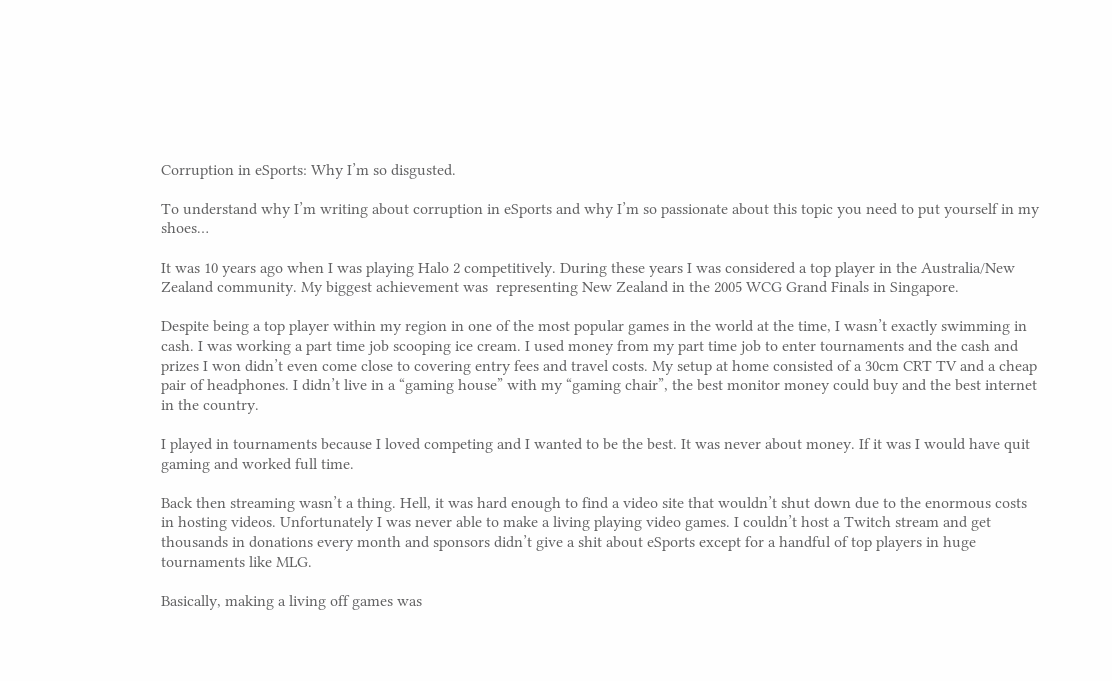Corruption in eSports: Why I’m so disgusted.

To understand why I’m writing about corruption in eSports and why I’m so passionate about this topic you need to put yourself in my shoes…

It was 10 years ago when I was playing Halo 2 competitively. During these years I was considered a top player in the Australia/New Zealand community. My biggest achievement was  representing New Zealand in the 2005 WCG Grand Finals in Singapore.

Despite being a top player within my region in one of the most popular games in the world at the time, I wasn’t exactly swimming in cash. I was working a part time job scooping ice cream. I used money from my part time job to enter tournaments and the cash and prizes I won didn’t even come close to covering entry fees and travel costs. My setup at home consisted of a 30cm CRT TV and a cheap pair of headphones. I didn’t live in a “gaming house” with my “gaming chair”, the best monitor money could buy and the best internet in the country.

I played in tournaments because I loved competing and I wanted to be the best. It was never about money. If it was I would have quit gaming and worked full time.

Back then streaming wasn’t a thing. Hell, it was hard enough to find a video site that wouldn’t shut down due to the enormous costs in hosting videos. Unfortunately I was never able to make a living playing video games. I couldn’t host a Twitch stream and get thousands in donations every month and sponsors didn’t give a shit about eSports except for a handful of top players in huge tournaments like MLG.

Basically, making a living off games was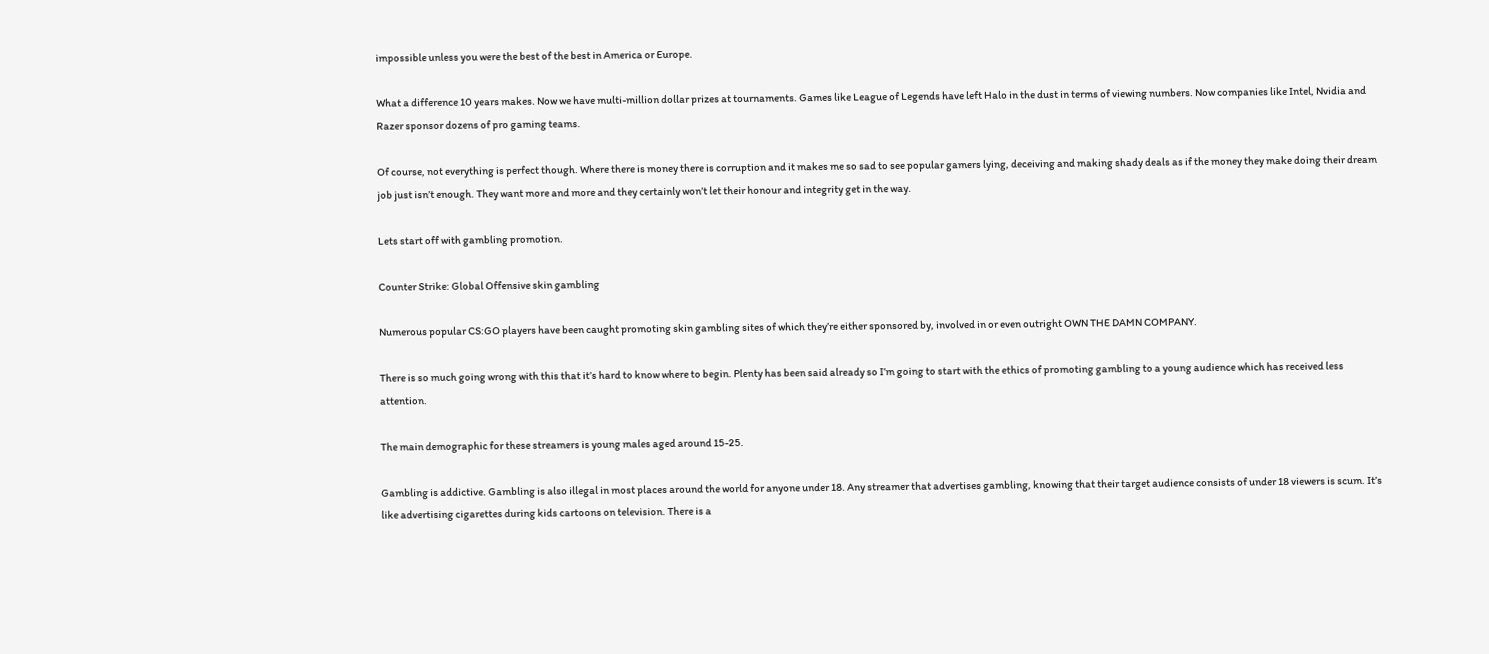impossible unless you were the best of the best in America or Europe.

What a difference 10 years makes. Now we have multi-million dollar prizes at tournaments. Games like League of Legends have left Halo in the dust in terms of viewing numbers. Now companies like Intel, Nvidia and Razer sponsor dozens of pro gaming teams.

Of course, not everything is perfect though. Where there is money there is corruption and it makes me so sad to see popular gamers lying, deceiving and making shady deals as if the money they make doing their dream job just isn’t enough. They want more and more and they certainly won’t let their honour and integrity get in the way.

Lets start off with gambling promotion.

Counter Strike: Global Offensive skin gambling

Numerous popular CS:GO players have been caught promoting skin gambling sites of which they’re either sponsored by, involved in or even outright OWN THE DAMN COMPANY.

There is so much going wrong with this that it’s hard to know where to begin. Plenty has been said already so I’m going to start with the ethics of promoting gambling to a young audience which has received less attention.

The main demographic for these streamers is young males aged around 15-25.

Gambling is addictive. Gambling is also illegal in most places around the world for anyone under 18. Any streamer that advertises gambling, knowing that their target audience consists of under 18 viewers is scum. It’s like advertising cigarettes during kids cartoons on television. There is a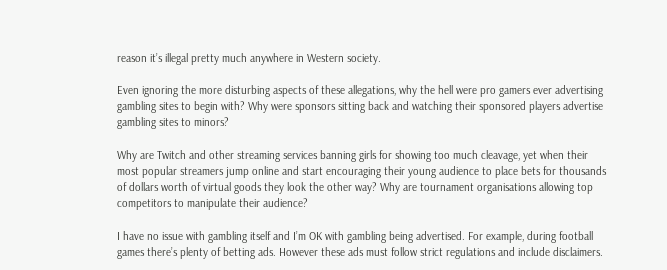reason it’s illegal pretty much anywhere in Western society.

Even ignoring the more disturbing aspects of these allegations, why the hell were pro gamers ever advertising gambling sites to begin with? Why were sponsors sitting back and watching their sponsored players advertise gambling sites to minors?

Why are Twitch and other streaming services banning girls for showing too much cleavage, yet when their most popular streamers jump online and start encouraging their young audience to place bets for thousands of dollars worth of virtual goods they look the other way? Why are tournament organisations allowing top competitors to manipulate their audience?

I have no issue with gambling itself and I’m OK with gambling being advertised. For example, during football games there’s plenty of betting ads. However these ads must follow strict regulations and include disclaimers.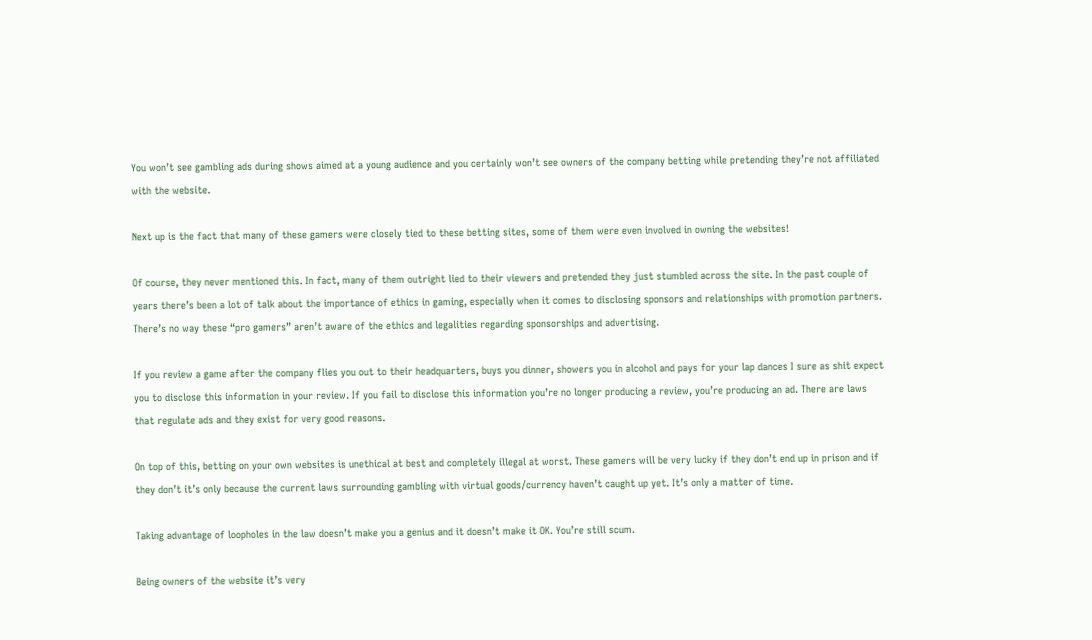You won’t see gambling ads during shows aimed at a young audience and you certainly won’t see owners of the company betting while pretending they’re not affiliated with the website.

Next up is the fact that many of these gamers were closely tied to these betting sites, some of them were even involved in owning the websites!

Of course, they never mentioned this. In fact, many of them outright lied to their viewers and pretended they just stumbled across the site. In the past couple of years there’s been a lot of talk about the importance of ethics in gaming, especially when it comes to disclosing sponsors and relationships with promotion partners. There’s no way these “pro gamers” aren’t aware of the ethics and legalities regarding sponsorships and advertising.

If you review a game after the company flies you out to their headquarters, buys you dinner, showers you in alcohol and pays for your lap dances I sure as shit expect you to disclose this information in your review. If you fail to disclose this information you’re no longer producing a review, you’re producing an ad. There are laws that regulate ads and they exist for very good reasons.

On top of this, betting on your own websites is unethical at best and completely illegal at worst. These gamers will be very lucky if they don’t end up in prison and if they don’t it’s only because the current laws surrounding gambling with virtual goods/currency haven’t caught up yet. It’s only a matter of time.

Taking advantage of loopholes in the law doesn’t make you a genius and it doesn’t make it OK. You’re still scum.

Being owners of the website it’s very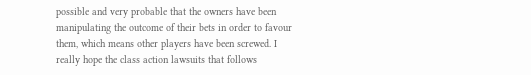possible and very probable that the owners have been manipulating the outcome of their bets in order to favour them, which means other players have been screwed. I really hope the class action lawsuits that follows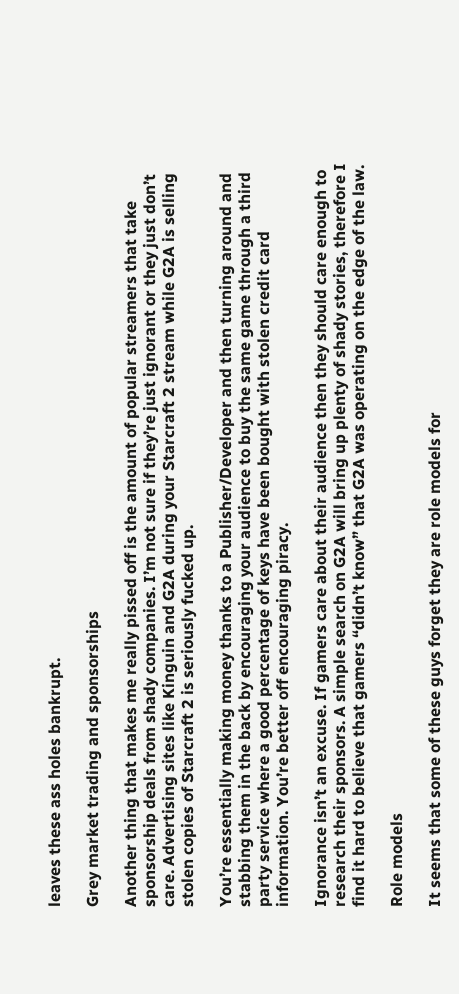leaves these ass holes bankrupt.

Grey market trading and sponsorships

Another thing that makes me really pissed off is the amount of popular streamers that take sponsorship deals from shady companies. I’m not sure if they’re just ignorant or they just don’t care. Advertising sites like Kinguin and G2A during your Starcraft 2 stream while G2A is selling stolen copies of Starcraft 2 is seriously fucked up.

You’re essentially making money thanks to a Publisher/Developer and then turning around and stabbing them in the back by encouraging your audience to buy the same game through a third party service where a good percentage of keys have been bought with stolen credit card information. You’re better off encouraging piracy.

Ignorance isn’t an excuse. If gamers care about their audience then they should care enough to research their sponsors. A simple search on G2A will bring up plenty of shady stories, therefore I find it hard to believe that gamers “didn’t know” that G2A was operating on the edge of the law.

Role models

It seems that some of these guys forget they are role models for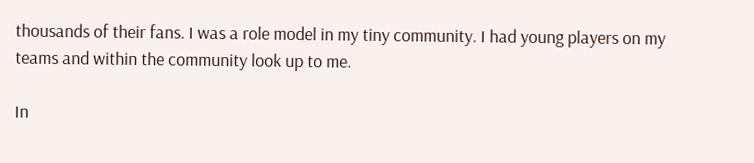thousands of their fans. I was a role model in my tiny community. I had young players on my teams and within the community look up to me.

In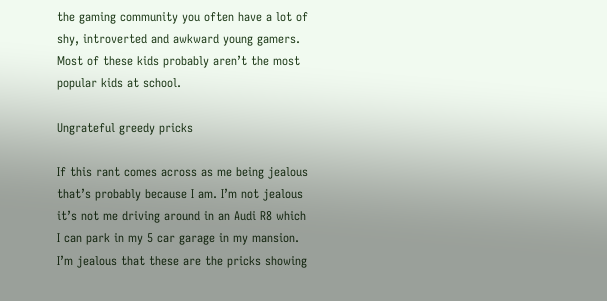the gaming community you often have a lot of shy, introverted and awkward young gamers. Most of these kids probably aren’t the most popular kids at school.

Ungrateful greedy pricks

If this rant comes across as me being jealous that’s probably because I am. I’m not jealous it’s not me driving around in an Audi R8 which I can park in my 5 car garage in my mansion. I’m jealous that these are the pricks showing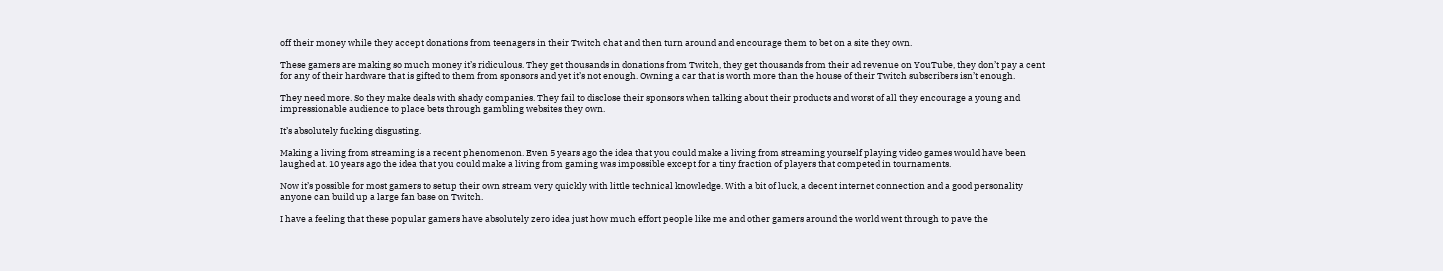off their money while they accept donations from teenagers in their Twitch chat and then turn around and encourage them to bet on a site they own.

These gamers are making so much money it’s ridiculous. They get thousands in donations from Twitch, they get thousands from their ad revenue on YouTube, they don’t pay a cent for any of their hardware that is gifted to them from sponsors and yet it’s not enough. Owning a car that is worth more than the house of their Twitch subscribers isn’t enough.

They need more. So they make deals with shady companies. They fail to disclose their sponsors when talking about their products and worst of all they encourage a young and impressionable audience to place bets through gambling websites they own.

It’s absolutely fucking disgusting.

Making a living from streaming is a recent phenomenon. Even 5 years ago the idea that you could make a living from streaming yourself playing video games would have been laughed at. 10 years ago the idea that you could make a living from gaming was impossible except for a tiny fraction of players that competed in tournaments.

Now it’s possible for most gamers to setup their own stream very quickly with little technical knowledge. With a bit of luck, a decent internet connection and a good personality anyone can build up a large fan base on Twitch.

I have a feeling that these popular gamers have absolutely zero idea just how much effort people like me and other gamers around the world went through to pave the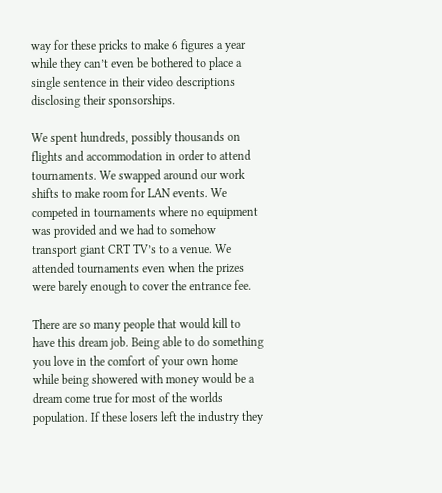way for these pricks to make 6 figures a year while they can’t even be bothered to place a single sentence in their video descriptions disclosing their sponsorships.

We spent hundreds, possibly thousands on flights and accommodation in order to attend tournaments. We swapped around our work shifts to make room for LAN events. We competed in tournaments where no equipment was provided and we had to somehow transport giant CRT TV’s to a venue. We attended tournaments even when the prizes were barely enough to cover the entrance fee.

There are so many people that would kill to have this dream job. Being able to do something you love in the comfort of your own home while being showered with money would be a dream come true for most of the worlds population. If these losers left the industry they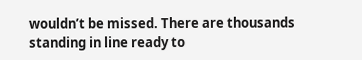wouldn’t be missed. There are thousands standing in line ready to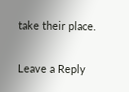take their place.

Leave a Reply